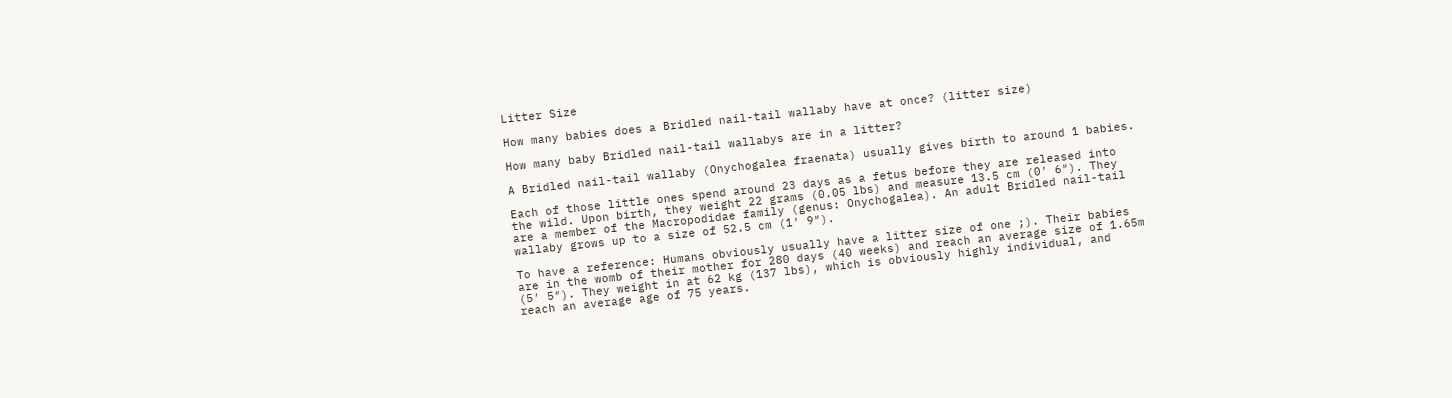Litter Size

How many babies does a Bridled nail-tail wallaby have at once? (litter size)

How many baby Bridled nail-tail wallabys are in a litter?

A Bridled nail-tail wallaby (Onychogalea fraenata) usually gives birth to around 1 babies.

Each of those little ones spend around 23 days as a fetus before they are released into the wild. Upon birth, they weight 22 grams (0.05 lbs) and measure 13.5 cm (0′ 6″). They are a member of the Macropodidae family (genus: Onychogalea). An adult Bridled nail-tail wallaby grows up to a size of 52.5 cm (1′ 9″).

To have a reference: Humans obviously usually have a litter size of one ;). Their babies are in the womb of their mother for 280 days (40 weeks) and reach an average size of 1.65m (5′ 5″). They weight in at 62 kg (137 lbs), which is obviously highly individual, and reach an average age of 75 years.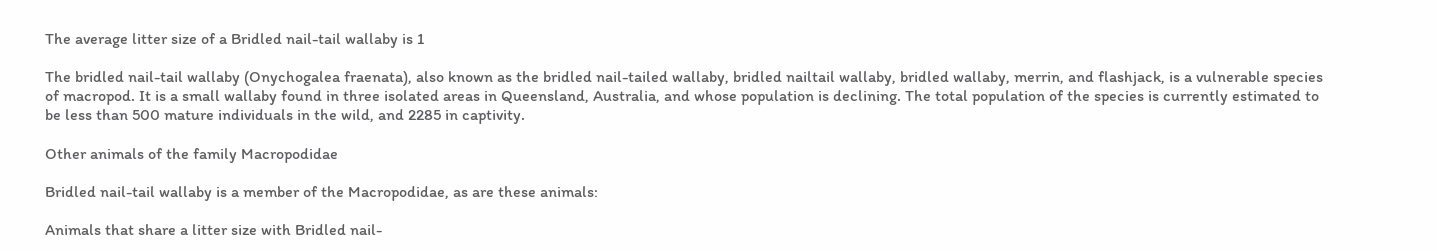The average litter size of a Bridled nail-tail wallaby is 1

The bridled nail-tail wallaby (Onychogalea fraenata), also known as the bridled nail-tailed wallaby, bridled nailtail wallaby, bridled wallaby, merrin, and flashjack, is a vulnerable species of macropod. It is a small wallaby found in three isolated areas in Queensland, Australia, and whose population is declining. The total population of the species is currently estimated to be less than 500 mature individuals in the wild, and 2285 in captivity.

Other animals of the family Macropodidae

Bridled nail-tail wallaby is a member of the Macropodidae, as are these animals:

Animals that share a litter size with Bridled nail-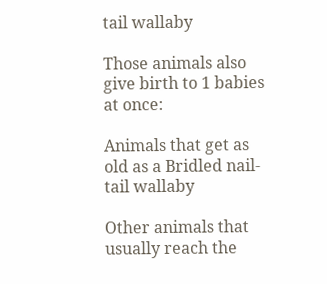tail wallaby

Those animals also give birth to 1 babies at once:

Animals that get as old as a Bridled nail-tail wallaby

Other animals that usually reach the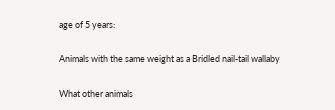age of 5 years:

Animals with the same weight as a Bridled nail-tail wallaby

What other animals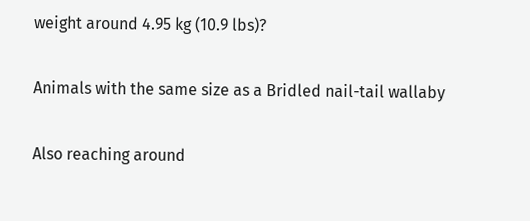weight around 4.95 kg (10.9 lbs)?

Animals with the same size as a Bridled nail-tail wallaby

Also reaching around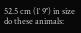52.5 cm (1′ 9″) in size do these animals: